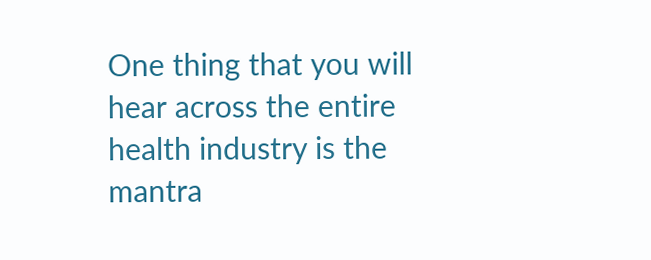One thing that you will hear across the entire health industry is the mantra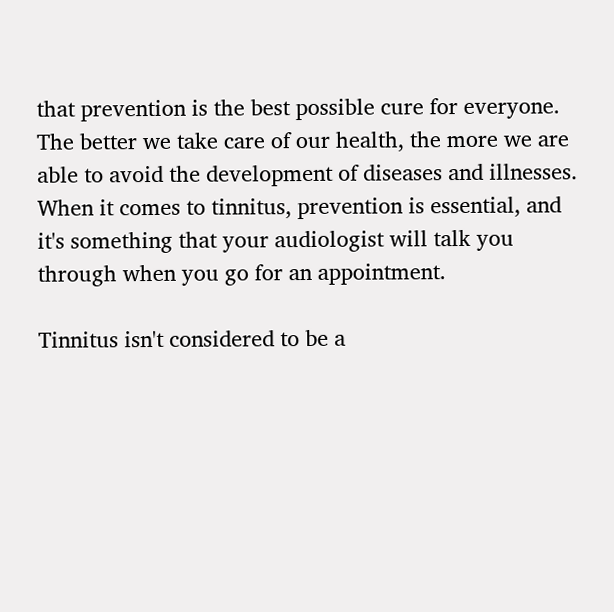that prevention is the best possible cure for everyone. The better we take care of our health, the more we are able to avoid the development of diseases and illnesses. When it comes to tinnitus, prevention is essential, and it's something that your audiologist will talk you through when you go for an appointment.

Tinnitus isn't considered to be a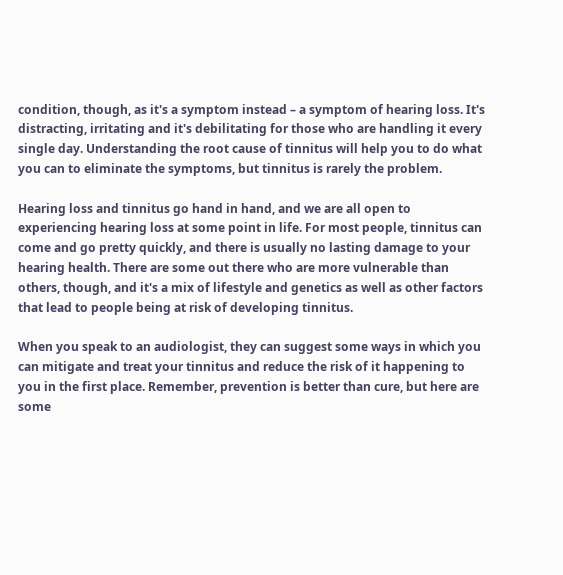condition, though, as it's a symptom instead – a symptom of hearing loss. It's distracting, irritating and it's debilitating for those who are handling it every single day. Understanding the root cause of tinnitus will help you to do what you can to eliminate the symptoms, but tinnitus is rarely the problem.

Hearing loss and tinnitus go hand in hand, and we are all open to experiencing hearing loss at some point in life. For most people, tinnitus can come and go pretty quickly, and there is usually no lasting damage to your hearing health. There are some out there who are more vulnerable than others, though, and it's a mix of lifestyle and genetics as well as other factors that lead to people being at risk of developing tinnitus.

When you speak to an audiologist, they can suggest some ways in which you can mitigate and treat your tinnitus and reduce the risk of it happening to you in the first place. Remember, prevention is better than cure, but here are some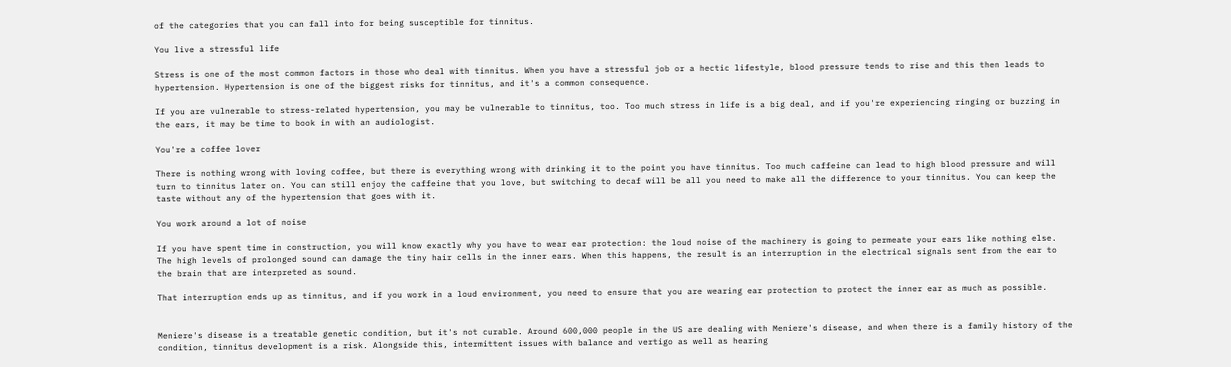of the categories that you can fall into for being susceptible for tinnitus.

You live a stressful life

Stress is one of the most common factors in those who deal with tinnitus. When you have a stressful job or a hectic lifestyle, blood pressure tends to rise and this then leads to hypertension. Hypertension is one of the biggest risks for tinnitus, and it's a common consequence.

If you are vulnerable to stress-related hypertension, you may be vulnerable to tinnitus, too. Too much stress in life is a big deal, and if you're experiencing ringing or buzzing in the ears, it may be time to book in with an audiologist.

You're a coffee lover

There is nothing wrong with loving coffee, but there is everything wrong with drinking it to the point you have tinnitus. Too much caffeine can lead to high blood pressure and will turn to tinnitus later on. You can still enjoy the caffeine that you love, but switching to decaf will be all you need to make all the difference to your tinnitus. You can keep the taste without any of the hypertension that goes with it.

You work around a lot of noise

If you have spent time in construction, you will know exactly why you have to wear ear protection: the loud noise of the machinery is going to permeate your ears like nothing else. The high levels of prolonged sound can damage the tiny hair cells in the inner ears. When this happens, the result is an interruption in the electrical signals sent from the ear to the brain that are interpreted as sound.

That interruption ends up as tinnitus, and if you work in a loud environment, you need to ensure that you are wearing ear protection to protect the inner ear as much as possible.


Meniere's disease is a treatable genetic condition, but it's not curable. Around 600,000 people in the US are dealing with Meniere's disease, and when there is a family history of the condition, tinnitus development is a risk. Alongside this, intermittent issues with balance and vertigo as well as hearing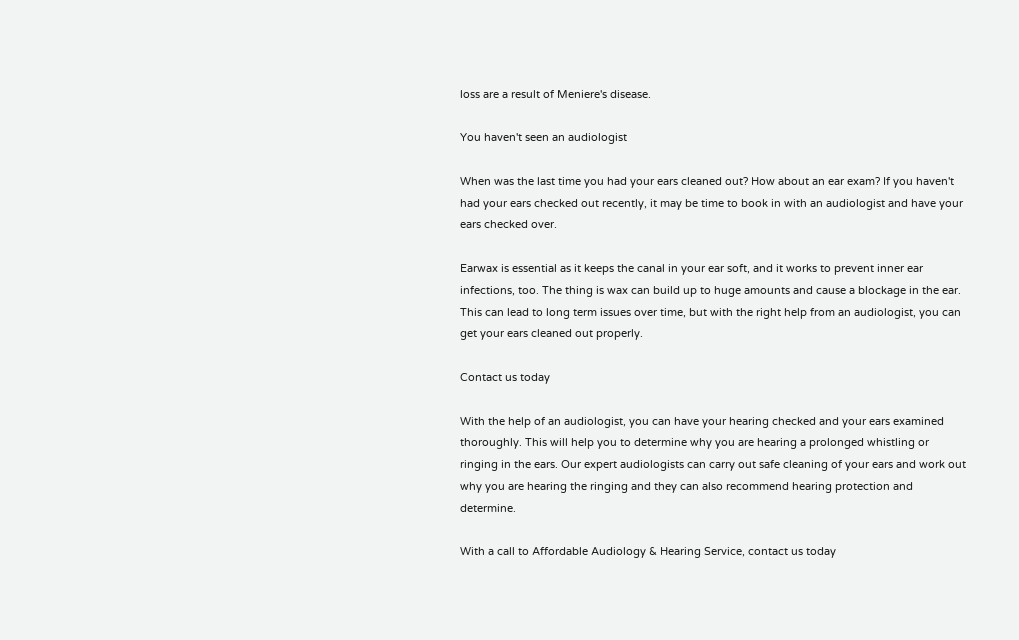loss are a result of Meniere's disease.

You haven't seen an audiologist

When was the last time you had your ears cleaned out? How about an ear exam? If you haven't had your ears checked out recently, it may be time to book in with an audiologist and have your ears checked over.

Earwax is essential as it keeps the canal in your ear soft, and it works to prevent inner ear infections, too. The thing is wax can build up to huge amounts and cause a blockage in the ear. This can lead to long term issues over time, but with the right help from an audiologist, you can get your ears cleaned out properly.

Contact us today

With the help of an audiologist, you can have your hearing checked and your ears examined thoroughly. This will help you to determine why you are hearing a prolonged whistling or ringing in the ears. Our expert audiologists can carry out safe cleaning of your ears and work out why you are hearing the ringing and they can also recommend hearing protection and determine.

With a call to Affordable Audiology & Hearing Service, contact us today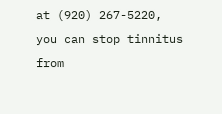at (920) 267-5220, you can stop tinnitus from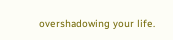overshadowing your life.